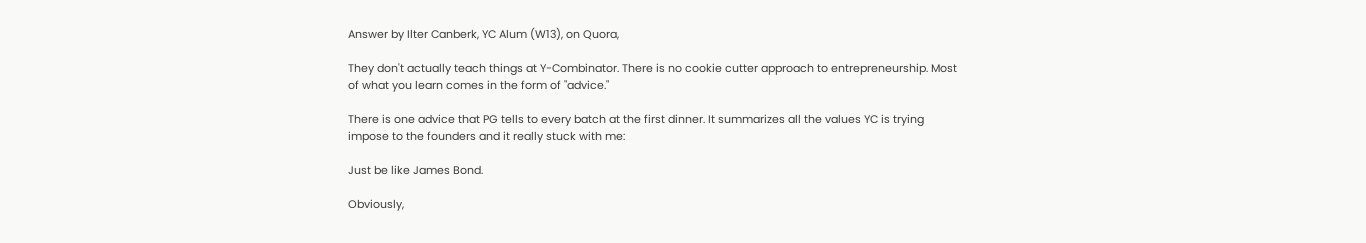Answer by Ilter Canberk, YC Alum (W13), on Quora,

They don't actually teach things at Y-Combinator. There is no cookie cutter approach to entrepreneurship. Most of what you learn comes in the form of "advice."

There is one advice that PG tells to every batch at the first dinner. It summarizes all the values YC is trying impose to the founders and it really stuck with me:

Just be like James Bond.

Obviously,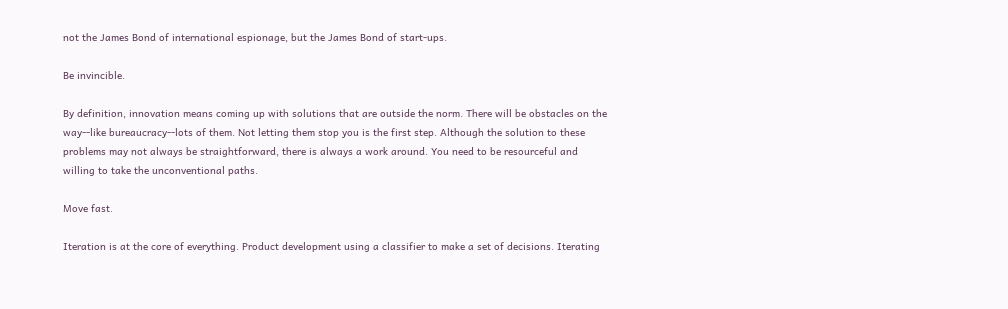not the James Bond of international espionage, but the James Bond of start-ups.

Be invincible.

By definition, innovation means coming up with solutions that are outside the norm. There will be obstacles on the way--like bureaucracy--lots of them. Not letting them stop you is the first step. Although the solution to these problems may not always be straightforward, there is always a work around. You need to be resourceful and willing to take the unconventional paths.

Move fast.

Iteration is at the core of everything. Product development using a classifier to make a set of decisions. Iterating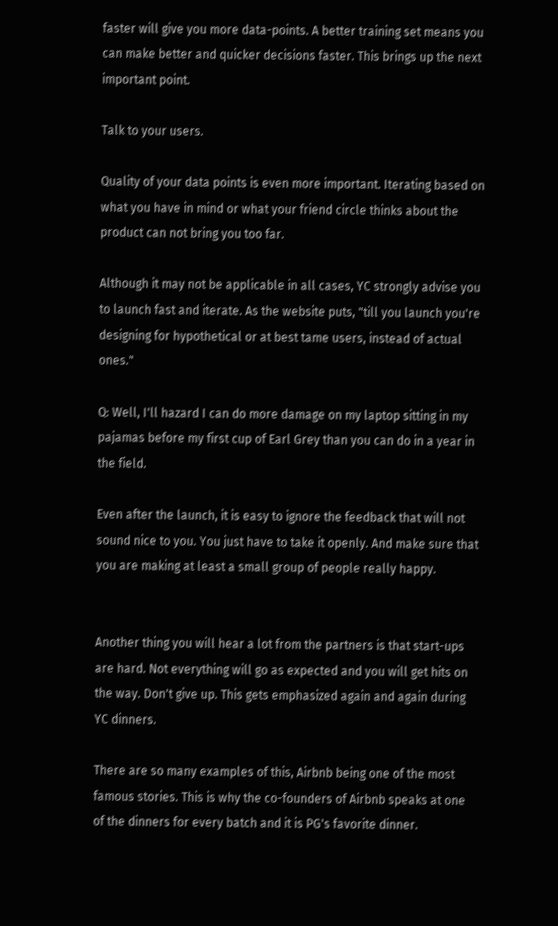faster will give you more data-points. A better training set means you can make better and quicker decisions faster. This brings up the next important point.

Talk to your users.

Quality of your data points is even more important. Iterating based on what you have in mind or what your friend circle thinks about the product can not bring you too far.

Although it may not be applicable in all cases, YC strongly advise you to launch fast and iterate. As the website puts, "till you launch you're designing for hypothetical or at best tame users, instead of actual ones."

Q: Well, I'll hazard I can do more damage on my laptop sitting in my pajamas before my first cup of Earl Grey than you can do in a year in the field.

Even after the launch, it is easy to ignore the feedback that will not sound nice to you. You just have to take it openly. And make sure that you are making at least a small group of people really happy.


Another thing you will hear a lot from the partners is that start-ups are hard. Not everything will go as expected and you will get hits on the way. Don't give up. This gets emphasized again and again during YC dinners.

There are so many examples of this, Airbnb being one of the most famous stories. This is why the co-founders of Airbnb speaks at one of the dinners for every batch and it is PG's favorite dinner.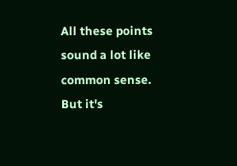All these points sound a lot like common sense. But it's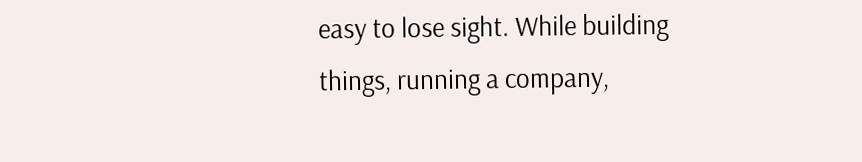easy to lose sight. While building things, running a company,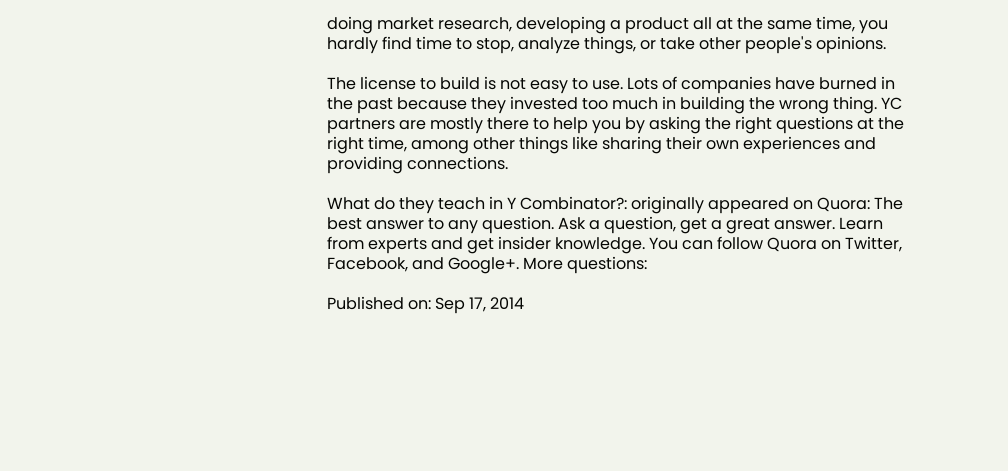doing market research, developing a product all at the same time, you hardly find time to stop, analyze things, or take other people's opinions.

The license to build is not easy to use. Lots of companies have burned in the past because they invested too much in building the wrong thing. YC partners are mostly there to help you by asking the right questions at the right time, among other things like sharing their own experiences and providing connections.

What do they teach in Y Combinator?: originally appeared on Quora: The best answer to any question. Ask a question, get a great answer. Learn from experts and get insider knowledge. You can follow Quora on Twitter, Facebook, and Google+. More questions:

Published on: Sep 17, 2014